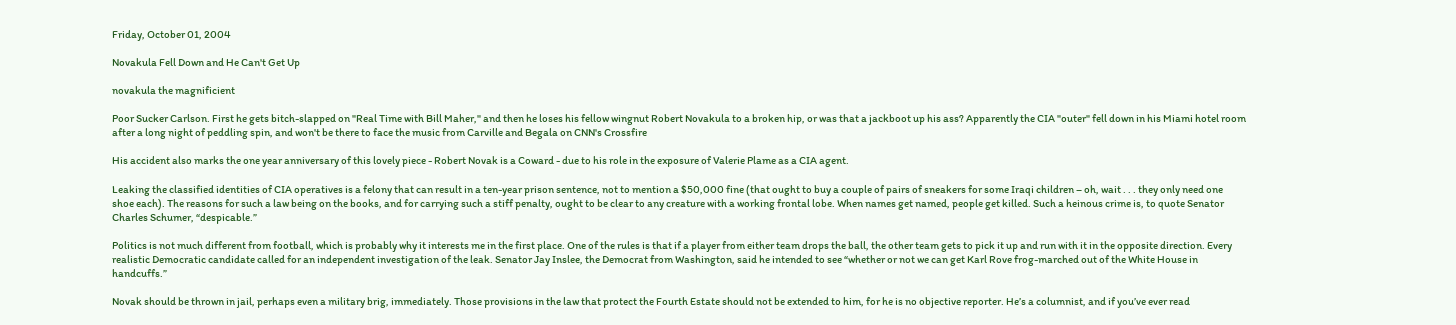Friday, October 01, 2004

Novakula Fell Down and He Can't Get Up

novakula the magnificient

Poor Sucker Carlson. First he gets bitch-slapped on "Real Time with Bill Maher," and then he loses his fellow wingnut Robert Novakula to a broken hip, or was that a jackboot up his ass? Apparently the CIA "outer" fell down in his Miami hotel room after a long night of peddling spin, and won't be there to face the music from Carville and Begala on CNN's Crossfire

His accident also marks the one year anniversary of this lovely piece - Robert Novak is a Coward - due to his role in the exposure of Valerie Plame as a CIA agent.

Leaking the classified identities of CIA operatives is a felony that can result in a ten-year prison sentence, not to mention a $50,000 fine (that ought to buy a couple of pairs of sneakers for some Iraqi children – oh, wait . . . they only need one shoe each). The reasons for such a law being on the books, and for carrying such a stiff penalty, ought to be clear to any creature with a working frontal lobe. When names get named, people get killed. Such a heinous crime is, to quote Senator Charles Schumer, “despicable.”

Politics is not much different from football, which is probably why it interests me in the first place. One of the rules is that if a player from either team drops the ball, the other team gets to pick it up and run with it in the opposite direction. Every realistic Democratic candidate called for an independent investigation of the leak. Senator Jay Inslee, the Democrat from Washington, said he intended to see “whether or not we can get Karl Rove frog-marched out of the White House in handcuffs.”

Novak should be thrown in jail, perhaps even a military brig, immediately. Those provisions in the law that protect the Fourth Estate should not be extended to him, for he is no objective reporter. He’s a columnist, and if you’ve ever read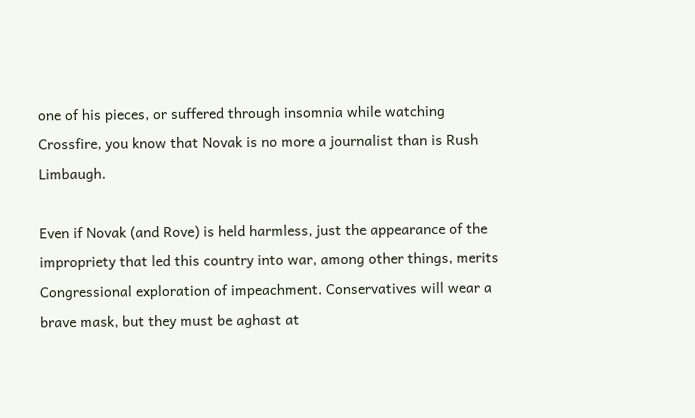one of his pieces, or suffered through insomnia while watching Crossfire, you know that Novak is no more a journalist than is Rush Limbaugh.

Even if Novak (and Rove) is held harmless, just the appearance of the impropriety that led this country into war, among other things, merits Congressional exploration of impeachment. Conservatives will wear a brave mask, but they must be aghast at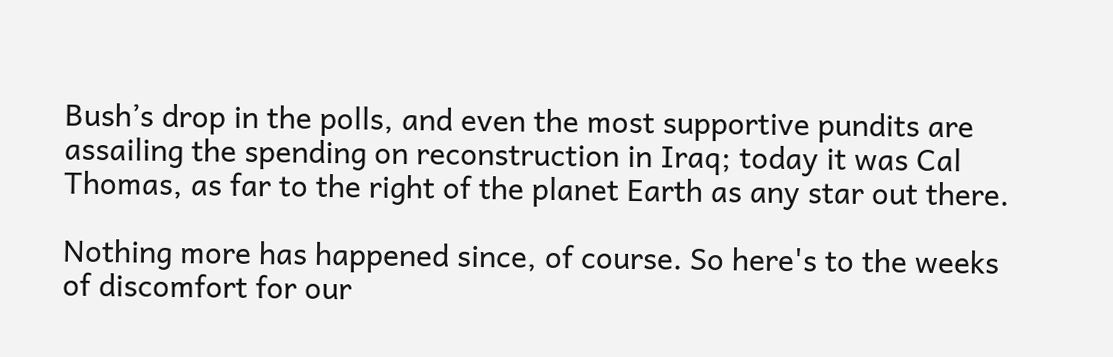Bush’s drop in the polls, and even the most supportive pundits are assailing the spending on reconstruction in Iraq; today it was Cal Thomas, as far to the right of the planet Earth as any star out there.

Nothing more has happened since, of course. So here's to the weeks of discomfort for our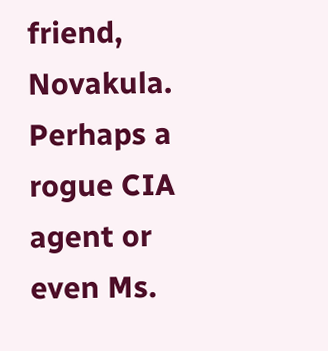friend, Novakula. Perhaps a rogue CIA agent or even Ms.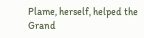Plame, herself, helped the Grand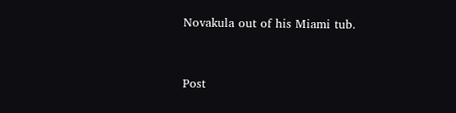Novakula out of his Miami tub.


Post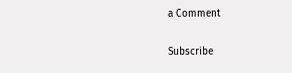a Comment

Subscribe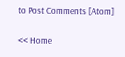to Post Comments [Atom]

<< Home